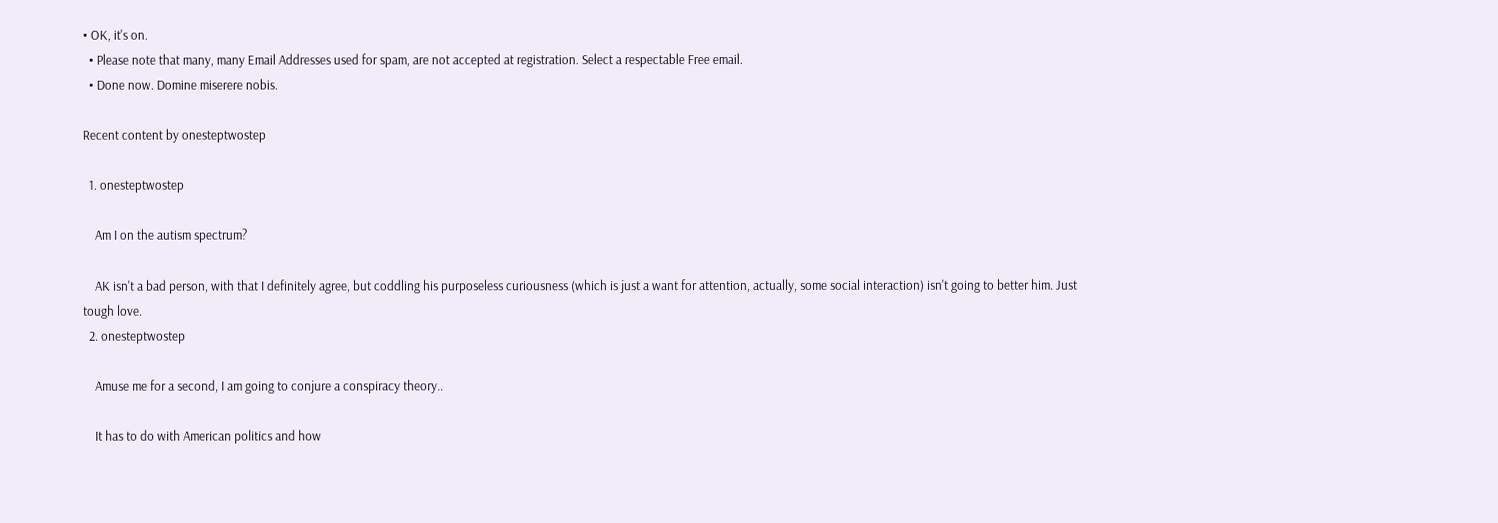• OK, it's on.
  • Please note that many, many Email Addresses used for spam, are not accepted at registration. Select a respectable Free email.
  • Done now. Domine miserere nobis.

Recent content by onesteptwostep

  1. onesteptwostep

    Am I on the autism spectrum?

    AK isn't a bad person, with that I definitely agree, but coddling his purposeless curiousness (which is just a want for attention, actually, some social interaction) isn't going to better him. Just tough love.
  2. onesteptwostep

    Amuse me for a second, I am going to conjure a conspiracy theory..

    It has to do with American politics and how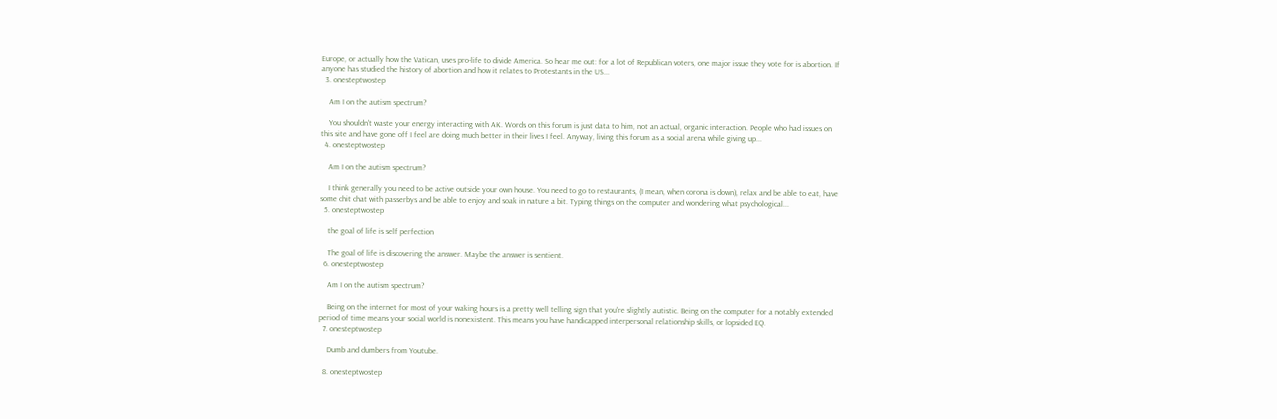Europe, or actually how the Vatican, uses pro-life to divide America. So hear me out: for a lot of Republican voters, one major issue they vote for is abortion. If anyone has studied the history of abortion and how it relates to Protestants in the US...
  3. onesteptwostep

    Am I on the autism spectrum?

    You shouldn't waste your energy interacting with AK. Words on this forum is just data to him, not an actual, organic interaction. People who had issues on this site and have gone off I feel are doing much better in their lives I feel. Anyway, living this forum as a social arena while giving up...
  4. onesteptwostep

    Am I on the autism spectrum?

    I think generally you need to be active outside your own house. You need to go to restaurants, (I mean, when corona is down), relax and be able to eat, have some chit chat with passerbys and be able to enjoy and soak in nature a bit. Typing things on the computer and wondering what psychological...
  5. onesteptwostep

    the goal of life is self perfection

    The goal of life is discovering the answer. Maybe the answer is sentient.
  6. onesteptwostep

    Am I on the autism spectrum?

    Being on the internet for most of your waking hours is a pretty well telling sign that you're slightly autistic. Being on the computer for a notably extended period of time means your social world is nonexistent. This means you have handicapped interpersonal relationship skills, or lopsided EQ.
  7. onesteptwostep

    Dumb and dumbers from Youtube.

  8. onesteptwostep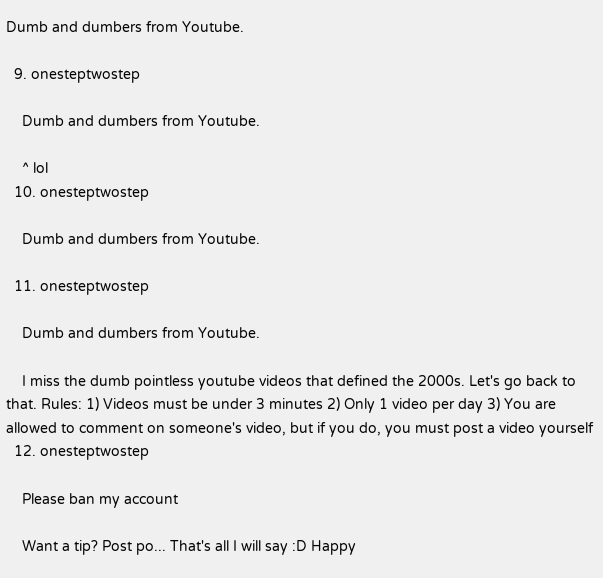Dumb and dumbers from Youtube.

  9. onesteptwostep

    Dumb and dumbers from Youtube.

    ^ lol
  10. onesteptwostep

    Dumb and dumbers from Youtube.

  11. onesteptwostep

    Dumb and dumbers from Youtube.

    I miss the dumb pointless youtube videos that defined the 2000s. Let's go back to that. Rules: 1) Videos must be under 3 minutes 2) Only 1 video per day 3) You are allowed to comment on someone's video, but if you do, you must post a video yourself
  12. onesteptwostep

    Please ban my account

    Want a tip? Post po... That's all I will say :D Happy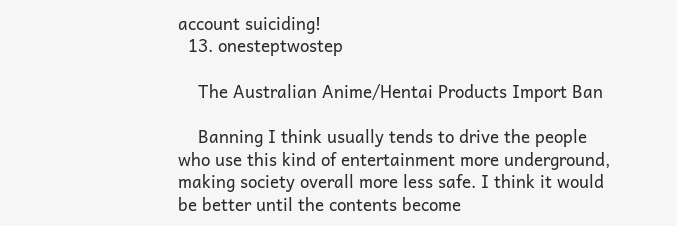account suiciding!
  13. onesteptwostep

    The Australian Anime/Hentai Products Import Ban

    Banning I think usually tends to drive the people who use this kind of entertainment more underground, making society overall more less safe. I think it would be better until the contents become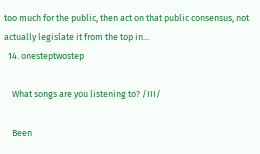too much for the public, then act on that public consensus, not actually legislate it from the top in...
  14. onesteptwostep

    What songs are you listening to? /III/

    Been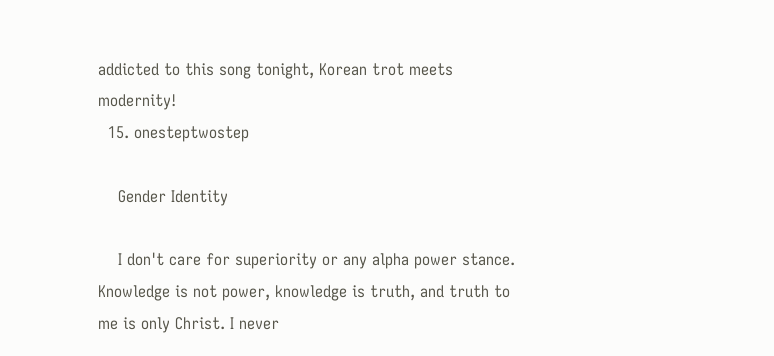addicted to this song tonight, Korean trot meets modernity!
  15. onesteptwostep

    Gender Identity

    I don't care for superiority or any alpha power stance. Knowledge is not power, knowledge is truth, and truth to me is only Christ. I never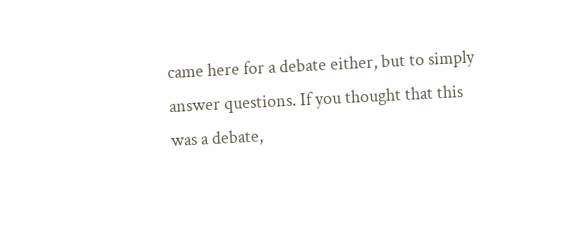came here for a debate either, but to simply answer questions. If you thought that this was a debate,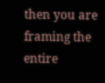then you are framing the entire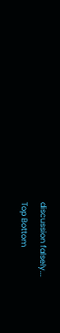discussion falsely...
Top Bottom